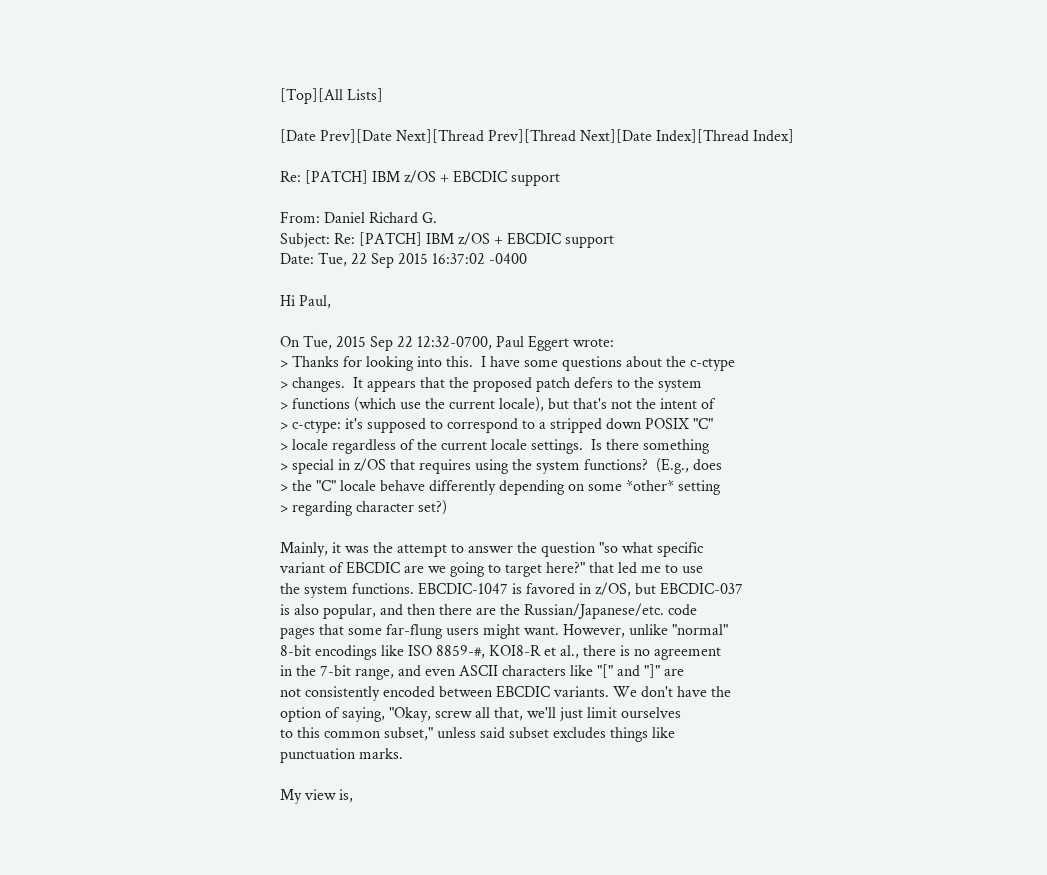[Top][All Lists]

[Date Prev][Date Next][Thread Prev][Thread Next][Date Index][Thread Index]

Re: [PATCH] IBM z/OS + EBCDIC support

From: Daniel Richard G.
Subject: Re: [PATCH] IBM z/OS + EBCDIC support
Date: Tue, 22 Sep 2015 16:37:02 -0400

Hi Paul,

On Tue, 2015 Sep 22 12:32-0700, Paul Eggert wrote:
> Thanks for looking into this.  I have some questions about the c-ctype
> changes.  It appears that the proposed patch defers to the system
> functions (which use the current locale), but that's not the intent of
> c-ctype: it's supposed to correspond to a stripped down POSIX "C"
> locale regardless of the current locale settings.  Is there something
> special in z/OS that requires using the system functions?  (E.g., does
> the "C" locale behave differently depending on some *other* setting
> regarding character set?)

Mainly, it was the attempt to answer the question "so what specific
variant of EBCDIC are we going to target here?" that led me to use
the system functions. EBCDIC-1047 is favored in z/OS, but EBCDIC-037
is also popular, and then there are the Russian/Japanese/etc. code
pages that some far-flung users might want. However, unlike "normal"
8-bit encodings like ISO 8859-#, KOI8-R et al., there is no agreement
in the 7-bit range, and even ASCII characters like "[" and "]" are
not consistently encoded between EBCDIC variants. We don't have the
option of saying, "Okay, screw all that, we'll just limit ourselves
to this common subset," unless said subset excludes things like
punctuation marks.

My view is,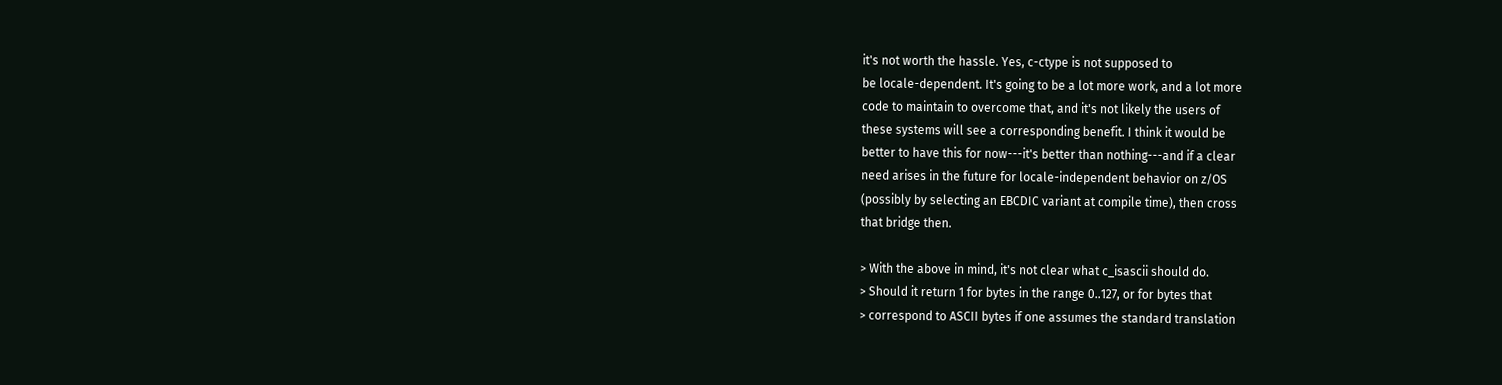it's not worth the hassle. Yes, c-ctype is not supposed to
be locale-dependent. It's going to be a lot more work, and a lot more
code to maintain to overcome that, and it's not likely the users of
these systems will see a corresponding benefit. I think it would be
better to have this for now---it's better than nothing---and if a clear
need arises in the future for locale-independent behavior on z/OS
(possibly by selecting an EBCDIC variant at compile time), then cross
that bridge then.

> With the above in mind, it's not clear what c_isascii should do.
> Should it return 1 for bytes in the range 0..127, or for bytes that
> correspond to ASCII bytes if one assumes the standard translation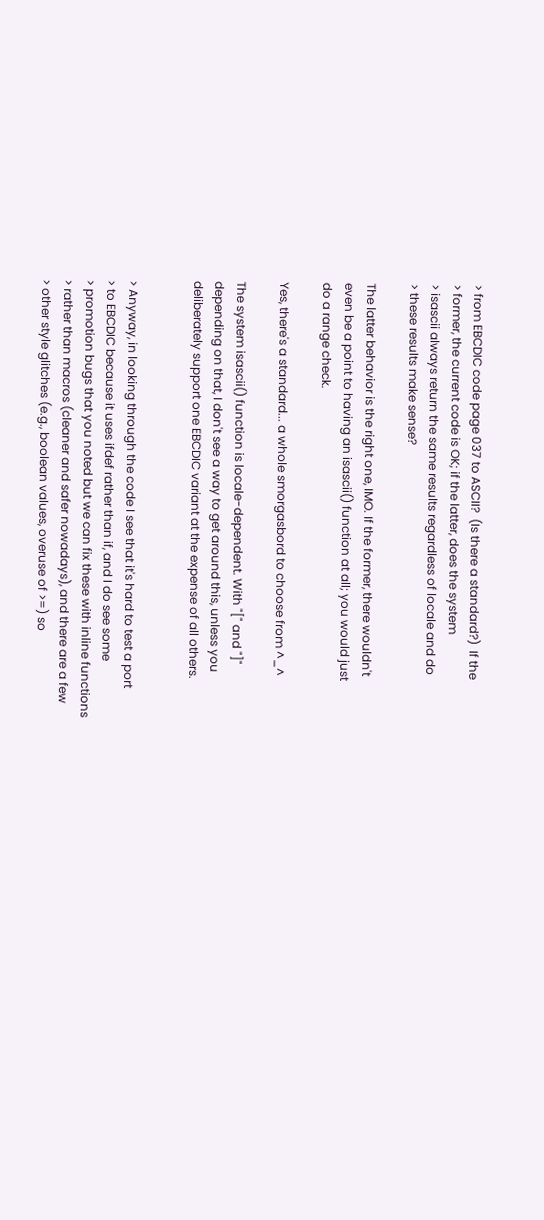> from EBCDIC code page 037 to ASCII?  (Is there a standard?)  If the
> former, the current code is OK; if the latter, does the system
> isascii always return the same results regardless of locale and do
> these results make sense?

The latter behavior is the right one, IMO. If the former, there wouldn't
even be a point to having an isascii() function at all; you would just
do a range check.

Yes, there's a standard... a whole smorgasbord to choose from ^_^

The system isascii() function is locale-dependent. With "[" and "]"
depending on that, I don't see a way to get around this, unless you
deliberately support one EBCDIC variant at the expense of all others.


> Anyway, in looking through the code I see that it's hard to test a port
> to EBCDIC because it uses ifdef rather than if, and I do see some
> promotion bugs that you noted but we can fix these with inline functions
> rather than macros (cleaner and safer nowadays), and there are a few
> other style glitches (e.g., boolean values, overuse of >=) so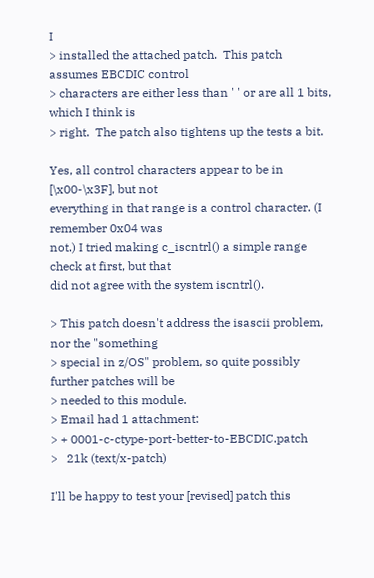I
> installed the attached patch.  This patch assumes EBCDIC control
> characters are either less than ' ' or are all 1 bits, which I think is
> right.  The patch also tightens up the tests a bit.

Yes, all control characters appear to be in [\x00-\x3F], but not
everything in that range is a control character. (I remember 0x04 was
not.) I tried making c_iscntrl() a simple range check at first, but that
did not agree with the system iscntrl().

> This patch doesn't address the isascii problem, nor the "something
> special in z/OS" problem, so quite possibly further patches will be
> needed to this module.
> Email had 1 attachment:
> + 0001-c-ctype-port-better-to-EBCDIC.patch
>   21k (text/x-patch)

I'll be happy to test your [revised] patch this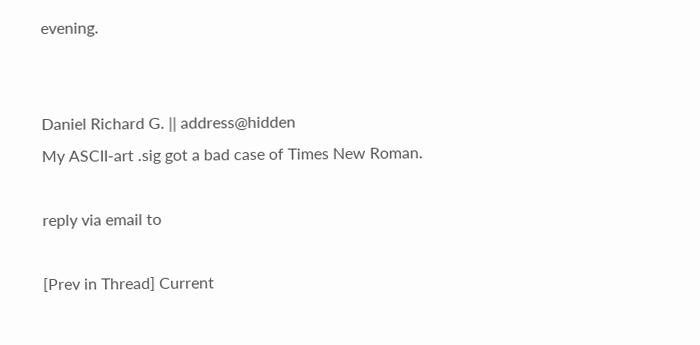evening.


Daniel Richard G. || address@hidden
My ASCII-art .sig got a bad case of Times New Roman.

reply via email to

[Prev in Thread] Current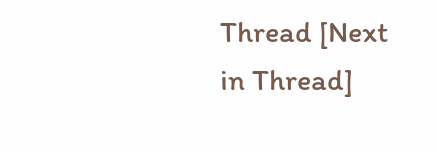Thread [Next in Thread]